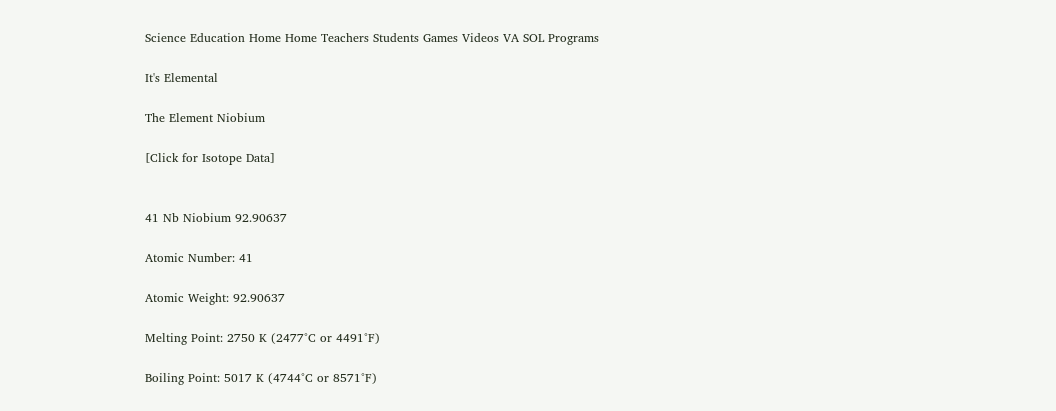Science Education Home Home Teachers Students Games Videos VA SOL Programs

It's Elemental

The Element Niobium

[Click for Isotope Data]


41 Nb Niobium 92.90637

Atomic Number: 41

Atomic Weight: 92.90637

Melting Point: 2750 K (2477°C or 4491°F)

Boiling Point: 5017 K (4744°C or 8571°F)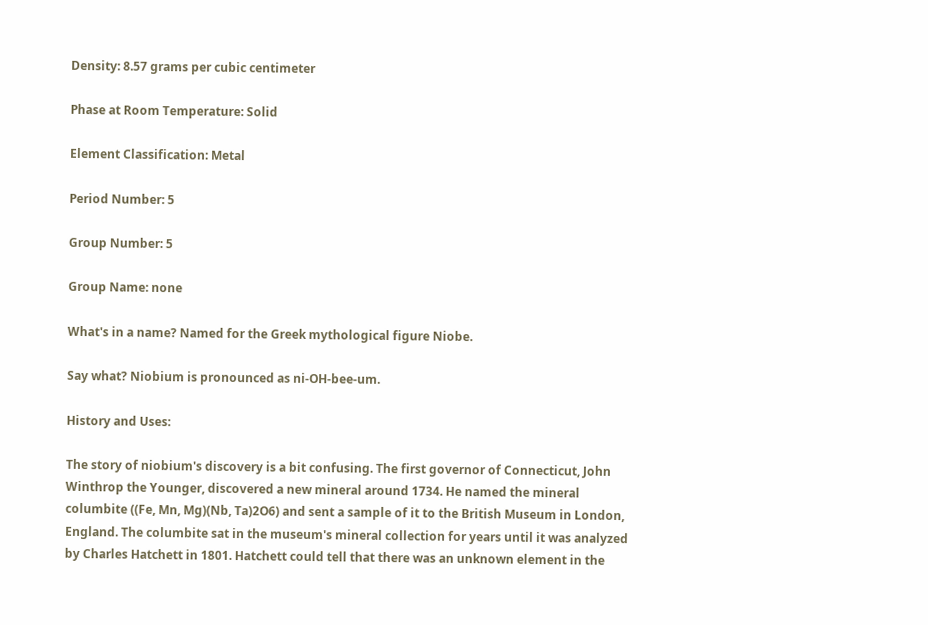Density: 8.57 grams per cubic centimeter

Phase at Room Temperature: Solid

Element Classification: Metal

Period Number: 5

Group Number: 5

Group Name: none

What's in a name? Named for the Greek mythological figure Niobe.

Say what? Niobium is pronounced as ni-OH-bee-um.

History and Uses:

The story of niobium's discovery is a bit confusing. The first governor of Connecticut, John Winthrop the Younger, discovered a new mineral around 1734. He named the mineral columbite ((Fe, Mn, Mg)(Nb, Ta)2O6) and sent a sample of it to the British Museum in London, England. The columbite sat in the museum's mineral collection for years until it was analyzed by Charles Hatchett in 1801. Hatchett could tell that there was an unknown element in the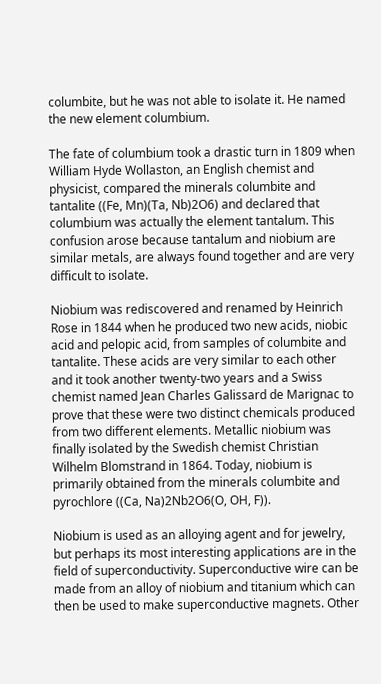columbite, but he was not able to isolate it. He named the new element columbium.

The fate of columbium took a drastic turn in 1809 when William Hyde Wollaston, an English chemist and physicist, compared the minerals columbite and tantalite ((Fe, Mn)(Ta, Nb)2O6) and declared that columbium was actually the element tantalum. This confusion arose because tantalum and niobium are similar metals, are always found together and are very difficult to isolate.

Niobium was rediscovered and renamed by Heinrich Rose in 1844 when he produced two new acids, niobic acid and pelopic acid, from samples of columbite and tantalite. These acids are very similar to each other and it took another twenty-two years and a Swiss chemist named Jean Charles Galissard de Marignac to prove that these were two distinct chemicals produced from two different elements. Metallic niobium was finally isolated by the Swedish chemist Christian Wilhelm Blomstrand in 1864. Today, niobium is primarily obtained from the minerals columbite and pyrochlore ((Ca, Na)2Nb2O6(O, OH, F)).

Niobium is used as an alloying agent and for jewelry, but perhaps its most interesting applications are in the field of superconductivity. Superconductive wire can be made from an alloy of niobium and titanium which can then be used to make superconductive magnets. Other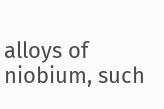alloys of niobium, such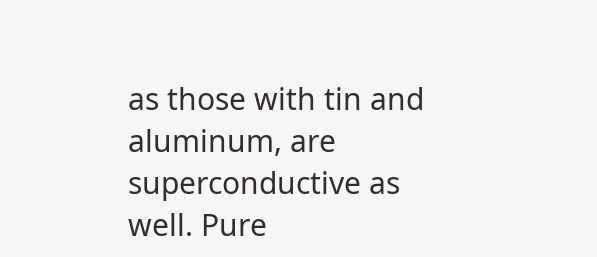as those with tin and aluminum, are superconductive as well. Pure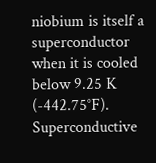niobium is itself a superconductor when it is cooled below 9.25 K (-442.75°F). Superconductive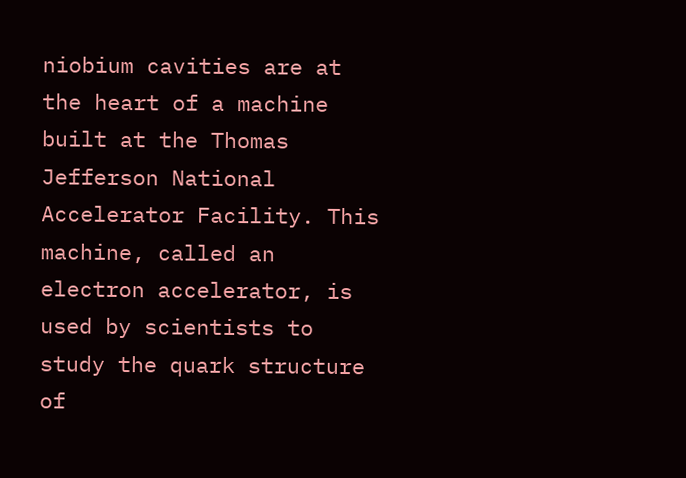niobium cavities are at the heart of a machine built at the Thomas Jefferson National Accelerator Facility. This machine, called an electron accelerator, is used by scientists to study the quark structure of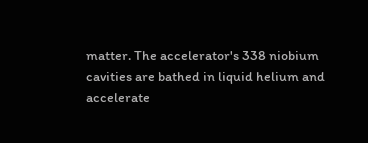matter. The accelerator's 338 niobium cavities are bathed in liquid helium and accelerate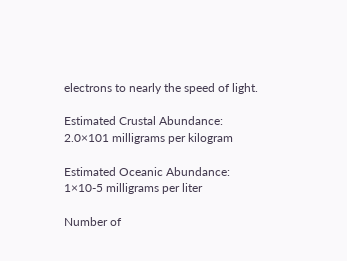electrons to nearly the speed of light.

Estimated Crustal Abundance: 2.0×101 milligrams per kilogram

Estimated Oceanic Abundance: 1×10-5 milligrams per liter

Number of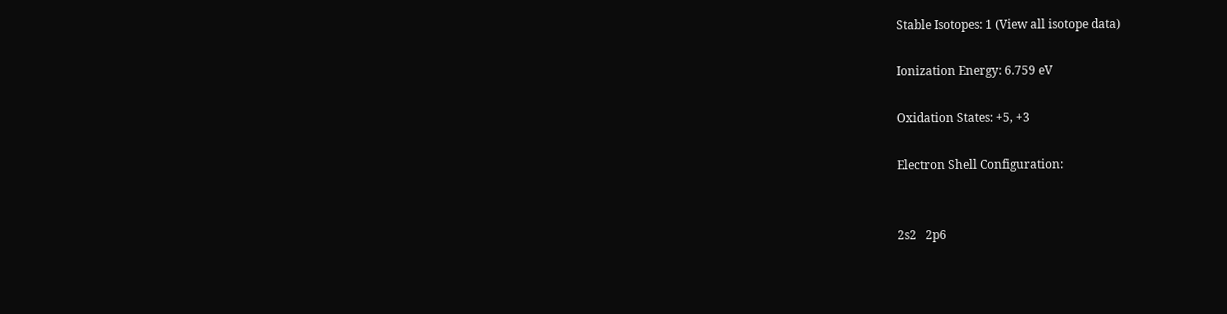Stable Isotopes: 1 (View all isotope data)

Ionization Energy: 6.759 eV

Oxidation States: +5, +3

Electron Shell Configuration:


2s2   2p6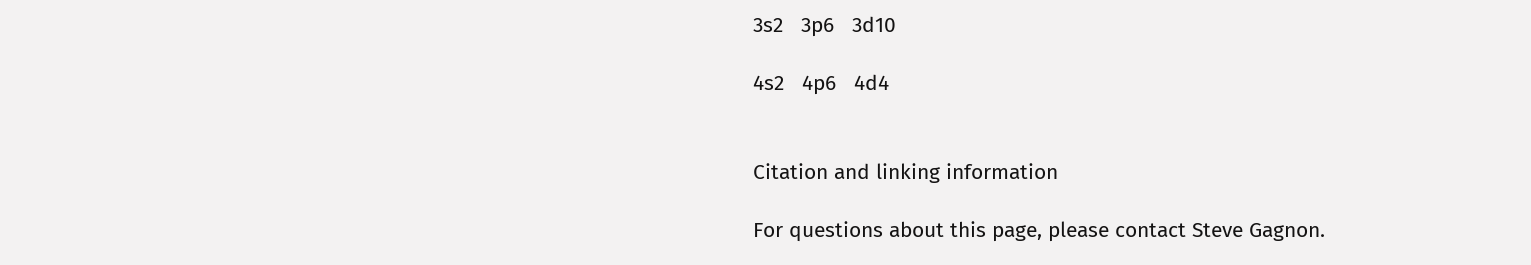3s2   3p6   3d10

4s2   4p6   4d4


Citation and linking information

For questions about this page, please contact Steve Gagnon.